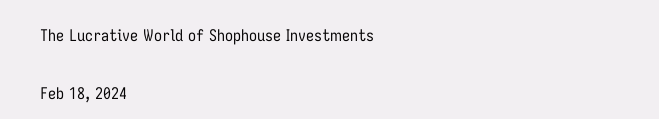The Lucrative World of Shophouse Investments

Feb 18, 2024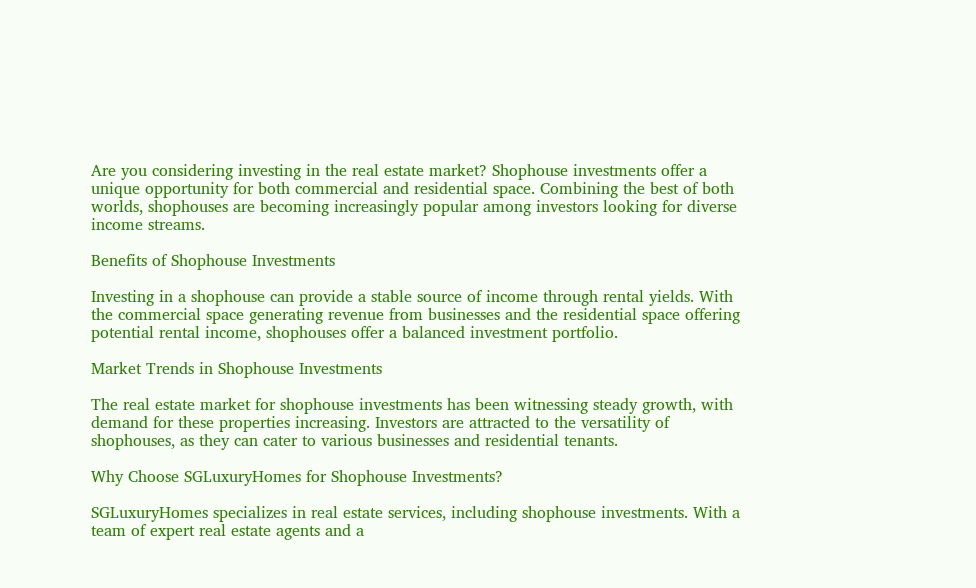Are you considering investing in the real estate market? Shophouse investments offer a unique opportunity for both commercial and residential space. Combining the best of both worlds, shophouses are becoming increasingly popular among investors looking for diverse income streams.

Benefits of Shophouse Investments

Investing in a shophouse can provide a stable source of income through rental yields. With the commercial space generating revenue from businesses and the residential space offering potential rental income, shophouses offer a balanced investment portfolio.

Market Trends in Shophouse Investments

The real estate market for shophouse investments has been witnessing steady growth, with demand for these properties increasing. Investors are attracted to the versatility of shophouses, as they can cater to various businesses and residential tenants.

Why Choose SGLuxuryHomes for Shophouse Investments?

SGLuxuryHomes specializes in real estate services, including shophouse investments. With a team of expert real estate agents and a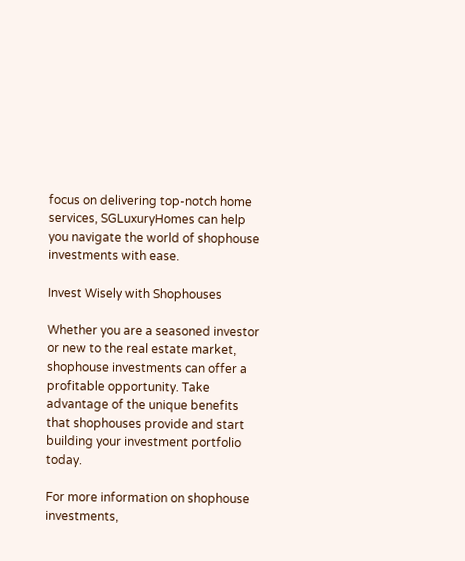focus on delivering top-notch home services, SGLuxuryHomes can help you navigate the world of shophouse investments with ease.

Invest Wisely with Shophouses

Whether you are a seasoned investor or new to the real estate market, shophouse investments can offer a profitable opportunity. Take advantage of the unique benefits that shophouses provide and start building your investment portfolio today.

For more information on shophouse investments,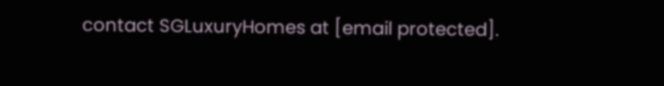contact SGLuxuryHomes at [email protected].